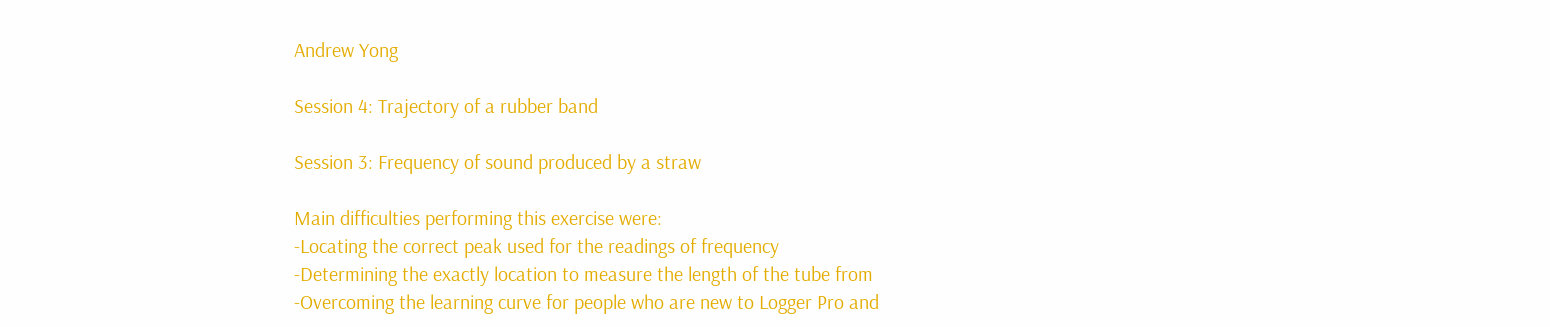Andrew Yong

Session 4: Trajectory of a rubber band

Session 3: Frequency of sound produced by a straw

Main difficulties performing this exercise were:
-Locating the correct peak used for the readings of frequency
-Determining the exactly location to measure the length of the tube from
-Overcoming the learning curve for people who are new to Logger Pro and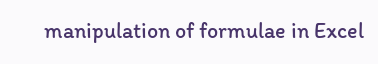manipulation of formulae in Excel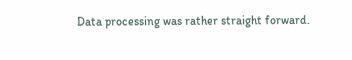Data processing was rather straight forward.